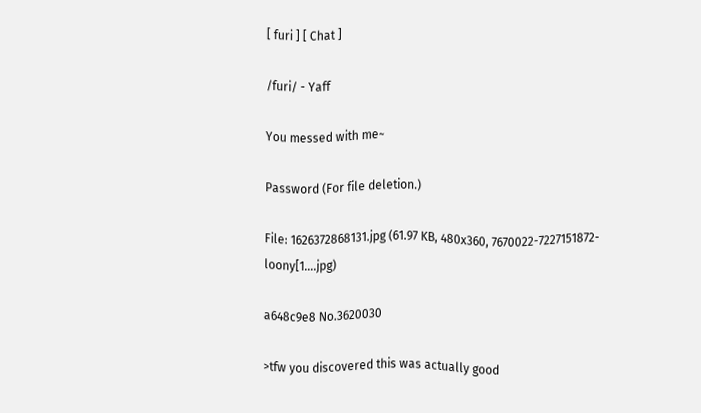[ furi ] [ Chat ]

/furi/ - Yaff

You messed with me~

Password (For file deletion.)

File: 1626372868131.jpg (61.97 KB, 480x360, 7670022-7227151872-loony[1….jpg)

a648c9e8 No.3620030

>tfw you discovered this was actually good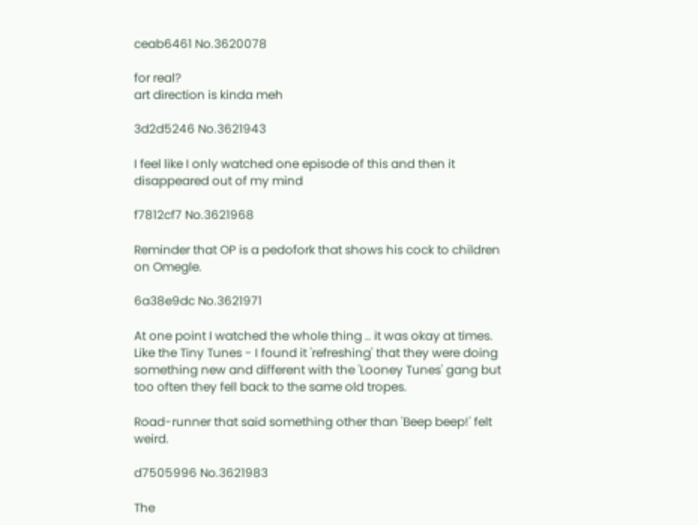ceab6461 No.3620078

for real?
art direction is kinda meh

3d2d5246 No.3621943

I feel like I only watched one episode of this and then it disappeared out of my mind

f7812cf7 No.3621968

Reminder that OP is a pedofork that shows his cock to children on Omegle.

6a38e9dc No.3621971

At one point I watched the whole thing .. it was okay at times. Like the Tiny Tunes - I found it 'refreshing' that they were doing something new and different with the 'Looney Tunes' gang but too often they fell back to the same old tropes.

Road-runner that said something other than 'Beep beep!' felt weird.

d7505996 No.3621983

The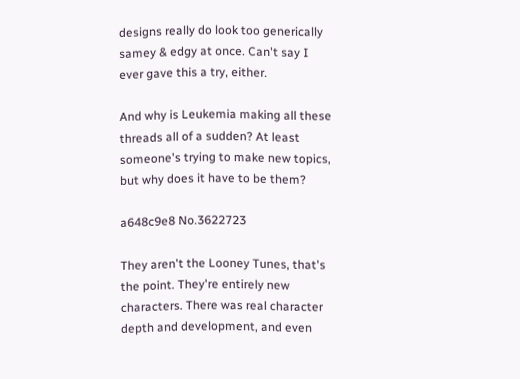designs really do look too generically samey & edgy at once. Can't say I ever gave this a try, either.

And why is Leukemia making all these threads all of a sudden? At least someone's trying to make new topics, but why does it have to be them?

a648c9e8 No.3622723

They aren't the Looney Tunes, that's the point. They're entirely new characters. There was real character depth and development, and even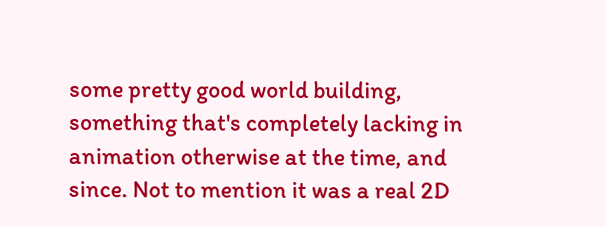some pretty good world building, something that's completely lacking in animation otherwise at the time, and since. Not to mention it was a real 2D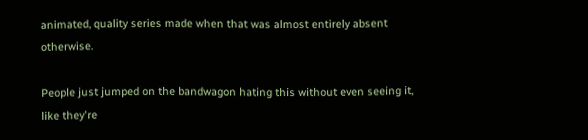animated, quality series made when that was almost entirely absent otherwise.

People just jumped on the bandwagon hating this without even seeing it, like they're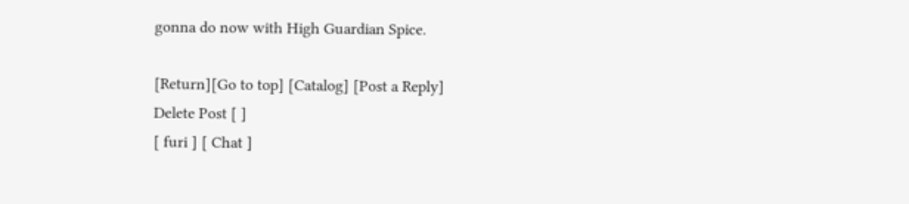gonna do now with High Guardian Spice.

[Return][Go to top] [Catalog] [Post a Reply]
Delete Post [ ]
[ furi ] [ Chat ]